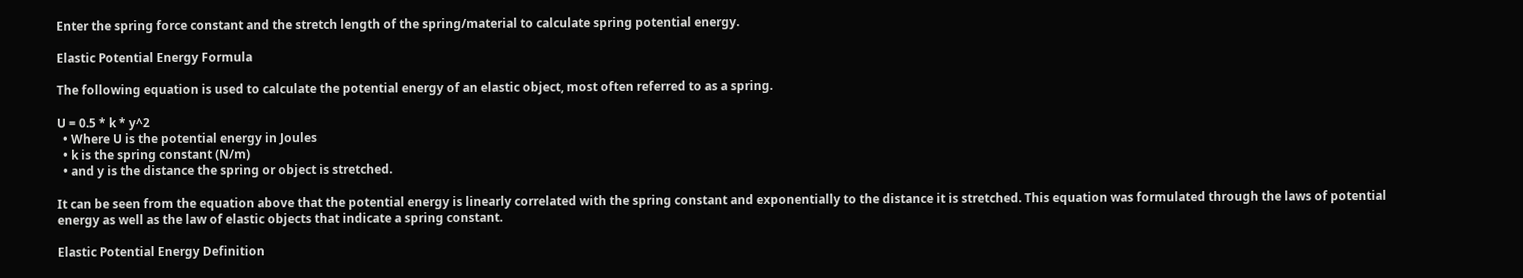Enter the spring force constant and the stretch length of the spring/material to calculate spring potential energy.

Elastic Potential Energy Formula

The following equation is used to calculate the potential energy of an elastic object, most often referred to as a spring.

U = 0.5 * k * y^2
  • Where U is the potential energy in Joules
  • k is the spring constant (N/m)
  • and y is the distance the spring or object is stretched.

It can be seen from the equation above that the potential energy is linearly correlated with the spring constant and exponentially to the distance it is stretched. This equation was formulated through the laws of potential energy as well as the law of elastic objects that indicate a spring constant.

Elastic Potential Energy Definition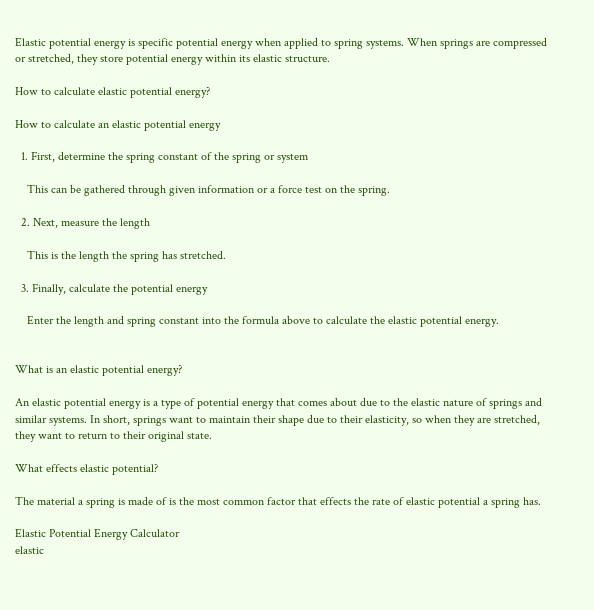Elastic potential energy is specific potential energy when applied to spring systems. When springs are compressed or stretched, they store potential energy within its elastic structure.

How to calculate elastic potential energy?

How to calculate an elastic potential energy

  1. First, determine the spring constant of the spring or system

    This can be gathered through given information or a force test on the spring.

  2. Next, measure the length

    This is the length the spring has stretched.

  3. Finally, calculate the potential energy

    Enter the length and spring constant into the formula above to calculate the elastic potential energy.


What is an elastic potential energy?

An elastic potential energy is a type of potential energy that comes about due to the elastic nature of springs and similar systems. In short, springs want to maintain their shape due to their elasticity, so when they are stretched, they want to return to their original state.

What effects elastic potential?

The material a spring is made of is the most common factor that effects the rate of elastic potential a spring has.

Elastic Potential Energy Calculator
elastic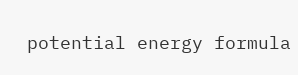potential energy formula